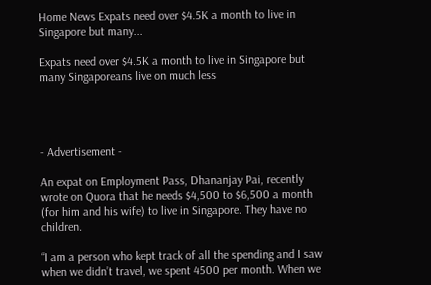Home News Expats need over $4.5K a month to live in Singapore but many...

Expats need over $4.5K a month to live in Singapore but many Singaporeans live on much less




- Advertisement -

An expat on Employment Pass, Dhananjay Pai, recently wrote on Quora that he needs $4,500 to $6,500 a month (for him and his wife) to live in Singapore. They have no children.

“I am a person who kept track of all the spending and I saw when we didn’t travel, we spent 4500 per month. When we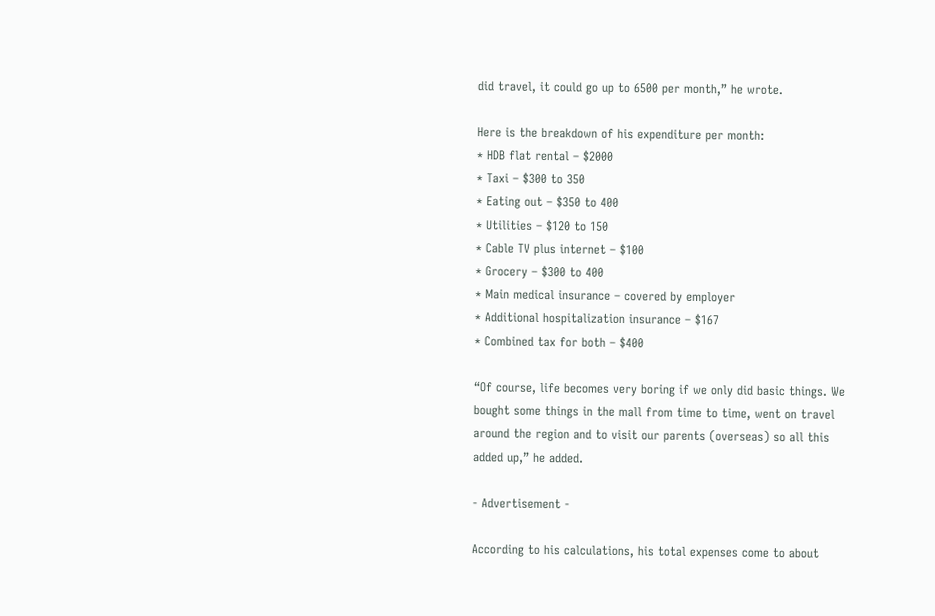did travel, it could go up to 6500 per month,” he wrote.

Here is the breakdown of his expenditure per month:
* HDB flat rental – $2000
* Taxi – $300 to 350
* Eating out – $350 to 400
* Utilities – $120 to 150
* Cable TV plus internet – $100
* Grocery – $300 to 400
* Main medical insurance – covered by employer
* Additional hospitalization insurance – $167
* Combined tax for both – $400

“Of course, life becomes very boring if we only did basic things. We bought some things in the mall from time to time, went on travel around the region and to visit our parents (overseas) so all this added up,” he added.

- Advertisement -

According to his calculations, his total expenses come to about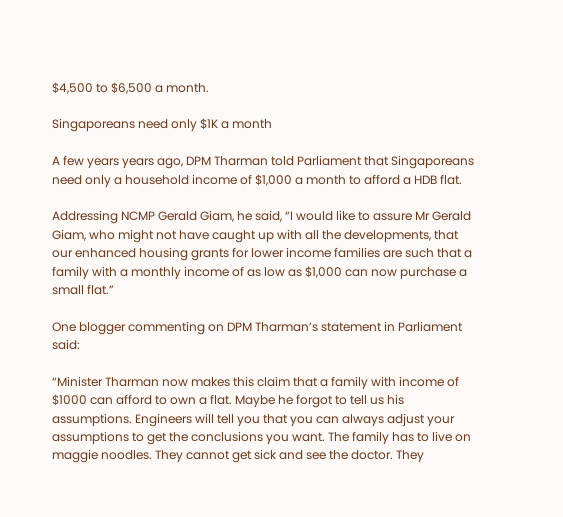$4,500 to $6,500 a month.

Singaporeans need only $1K a month

A few years years ago, DPM Tharman told Parliament that Singaporeans need only a household income of $1,000 a month to afford a HDB flat.

Addressing NCMP Gerald Giam, he said, “I would like to assure Mr Gerald Giam, who might not have caught up with all the developments, that our enhanced housing grants for lower income families are such that a family with a monthly income of as low as $1,000 can now purchase a small flat.”

One blogger commenting on DPM Tharman’s statement in Parliament said:

“Minister Tharman now makes this claim that a family with income of $1000 can afford to own a flat. Maybe he forgot to tell us his assumptions. Engineers will tell you that you can always adjust your assumptions to get the conclusions you want. The family has to live on maggie noodles. They cannot get sick and see the doctor. They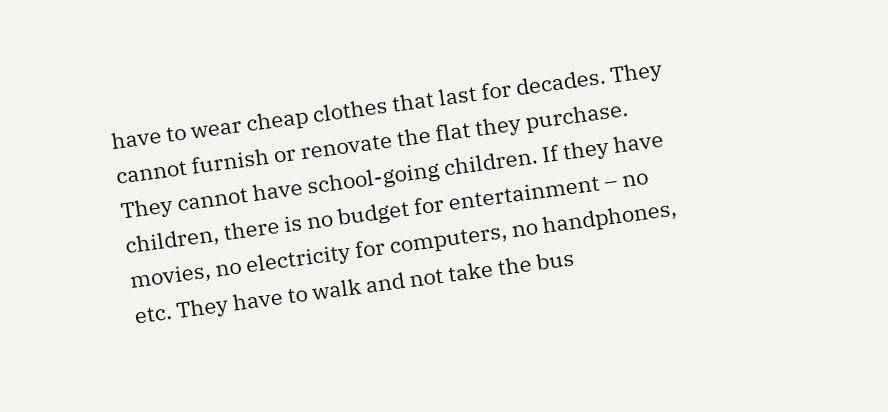have to wear cheap clothes that last for decades. They cannot furnish or renovate the flat they purchase. They cannot have school-going children. If they have children, there is no budget for entertainment – no movies, no electricity for computers, no handphones, etc. They have to walk and not take the bus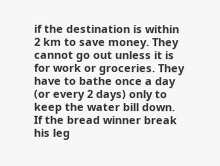if the destination is within 2 km to save money. They cannot go out unless it is for work or groceries. They have to bathe once a day (or every 2 days) only to keep the water bill down. If the bread winner break his leg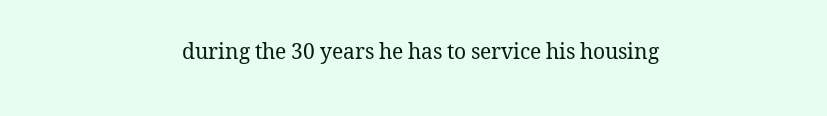during the 30 years he has to service his housing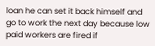loan he can set it back himself and go to work the next day because low paid workers are fired if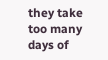they take too many days of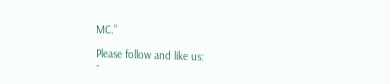MC.”

Please follow and like us:
-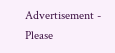Advertisement -
Please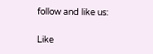follow and like us:

Like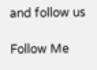and follow us

Follow Me